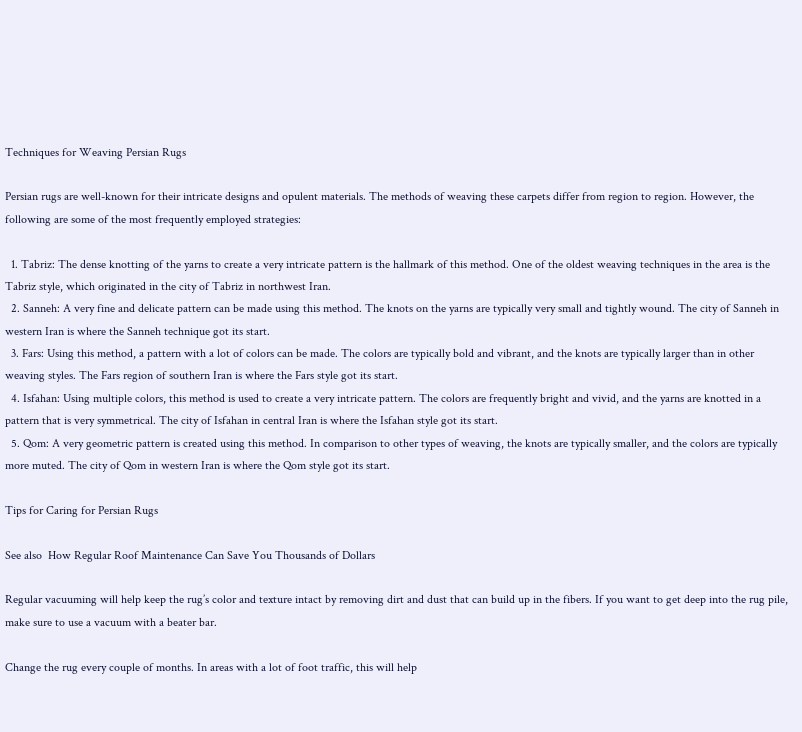Techniques for Weaving Persian Rugs

Persian rugs are well-known for their intricate designs and opulent materials. The methods of weaving these carpets differ from region to region. However, the following are some of the most frequently employed strategies:

  1. Tabriz: The dense knotting of the yarns to create a very intricate pattern is the hallmark of this method. One of the oldest weaving techniques in the area is the Tabriz style, which originated in the city of Tabriz in northwest Iran.
  2. Sanneh: A very fine and delicate pattern can be made using this method. The knots on the yarns are typically very small and tightly wound. The city of Sanneh in western Iran is where the Sanneh technique got its start.
  3. Fars: Using this method, a pattern with a lot of colors can be made. The colors are typically bold and vibrant, and the knots are typically larger than in other weaving styles. The Fars region of southern Iran is where the Fars style got its start.
  4. Isfahan: Using multiple colors, this method is used to create a very intricate pattern. The colors are frequently bright and vivid, and the yarns are knotted in a pattern that is very symmetrical. The city of Isfahan in central Iran is where the Isfahan style got its start.
  5. Qom: A very geometric pattern is created using this method. In comparison to other types of weaving, the knots are typically smaller, and the colors are typically more muted. The city of Qom in western Iran is where the Qom style got its start.

Tips for Caring for Persian Rugs

See also  How Regular Roof Maintenance Can Save You Thousands of Dollars

Regular vacuuming will help keep the rug’s color and texture intact by removing dirt and dust that can build up in the fibers. If you want to get deep into the rug pile, make sure to use a vacuum with a beater bar.

Change the rug every couple of months. In areas with a lot of foot traffic, this will help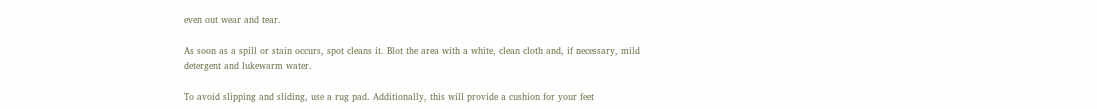even out wear and tear.

As soon as a spill or stain occurs, spot cleans it. Blot the area with a white, clean cloth and, if necessary, mild detergent and lukewarm water.

To avoid slipping and sliding, use a rug pad. Additionally, this will provide a cushion for your feet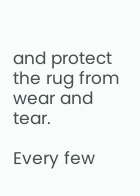and protect the rug from wear and tear.

Every few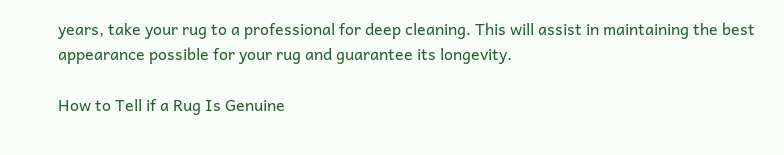years, take your rug to a professional for deep cleaning. This will assist in maintaining the best appearance possible for your rug and guarantee its longevity.

How to Tell if a Rug Is Genuine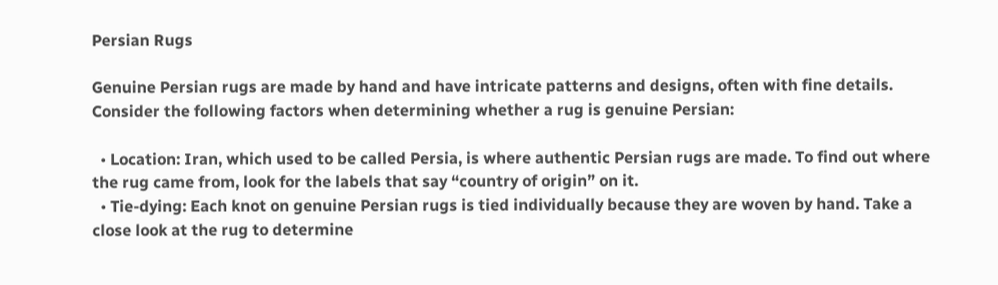Persian Rugs

Genuine Persian rugs are made by hand and have intricate patterns and designs, often with fine details. Consider the following factors when determining whether a rug is genuine Persian:

  • Location: Iran, which used to be called Persia, is where authentic Persian rugs are made. To find out where the rug came from, look for the labels that say “country of origin” on it.
  • Tie-dying: Each knot on genuine Persian rugs is tied individually because they are woven by hand. Take a close look at the rug to determine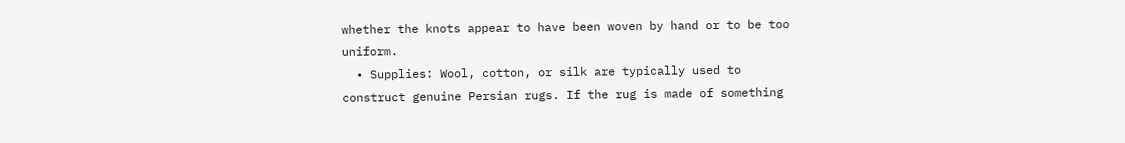whether the knots appear to have been woven by hand or to be too uniform.
  • Supplies: Wool, cotton, or silk are typically used to construct genuine Persian rugs. If the rug is made of something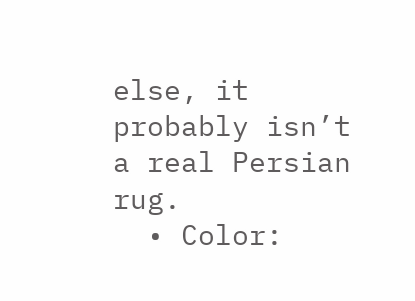else, it probably isn’t a real Persian rug.
  • Color: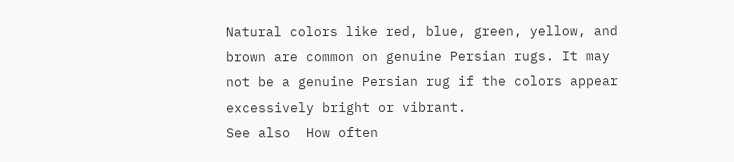Natural colors like red, blue, green, yellow, and brown are common on genuine Persian rugs. It may not be a genuine Persian rug if the colors appear excessively bright or vibrant.
See also  How often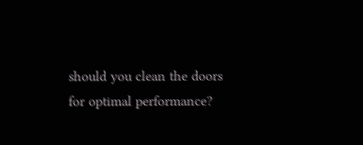should you clean the doors for optimal performance?